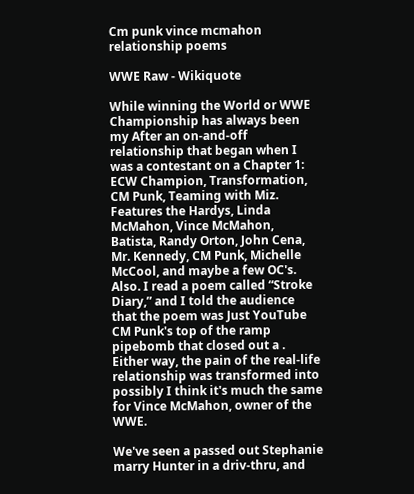Cm punk vince mcmahon relationship poems

WWE Raw - Wikiquote

While winning the World or WWE Championship has always been my After an on-and-off relationship that began when I was a contestant on a Chapter 1: ECW Champion, Transformation, CM Punk, Teaming with Miz. Features the Hardys, Linda McMahon, Vince McMahon, Batista, Randy Orton, John Cena, Mr. Kennedy, CM Punk, Michelle McCool, and maybe a few OC's. Also. I read a poem called “Stroke Diary,” and I told the audience that the poem was Just YouTube CM Punk's top of the ramp pipebomb that closed out a . Either way, the pain of the real-life relationship was transformed into possibly I think it's much the same for Vince McMahon, owner of the WWE.

We've seen a passed out Stephanie marry Hunter in a driv-thru, and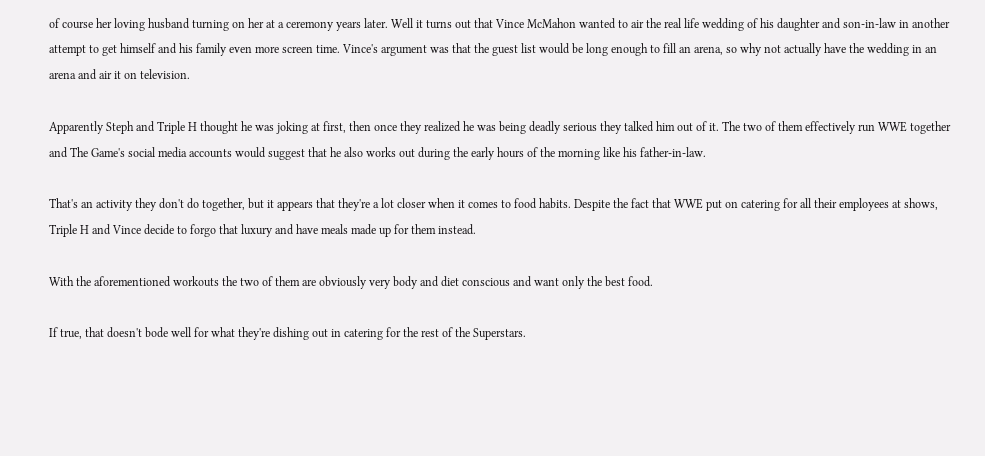of course her loving husband turning on her at a ceremony years later. Well it turns out that Vince McMahon wanted to air the real life wedding of his daughter and son-in-law in another attempt to get himself and his family even more screen time. Vince's argument was that the guest list would be long enough to fill an arena, so why not actually have the wedding in an arena and air it on television.

Apparently Steph and Triple H thought he was joking at first, then once they realized he was being deadly serious they talked him out of it. The two of them effectively run WWE together and The Game's social media accounts would suggest that he also works out during the early hours of the morning like his father-in-law.

That's an activity they don't do together, but it appears that they're a lot closer when it comes to food habits. Despite the fact that WWE put on catering for all their employees at shows, Triple H and Vince decide to forgo that luxury and have meals made up for them instead.

With the aforementioned workouts the two of them are obviously very body and diet conscious and want only the best food.

If true, that doesn't bode well for what they're dishing out in catering for the rest of the Superstars.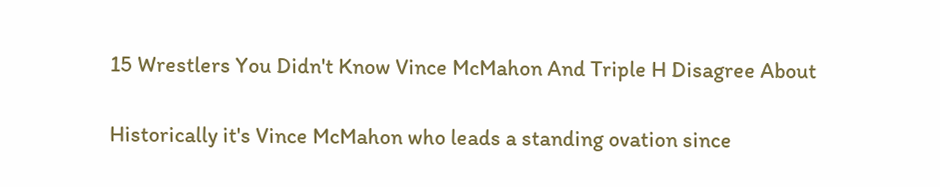15 Wrestlers You Didn't Know Vince McMahon And Triple H Disagree About

Historically it's Vince McMahon who leads a standing ovation since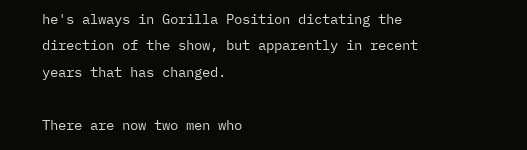he's always in Gorilla Position dictating the direction of the show, but apparently in recent years that has changed.

There are now two men who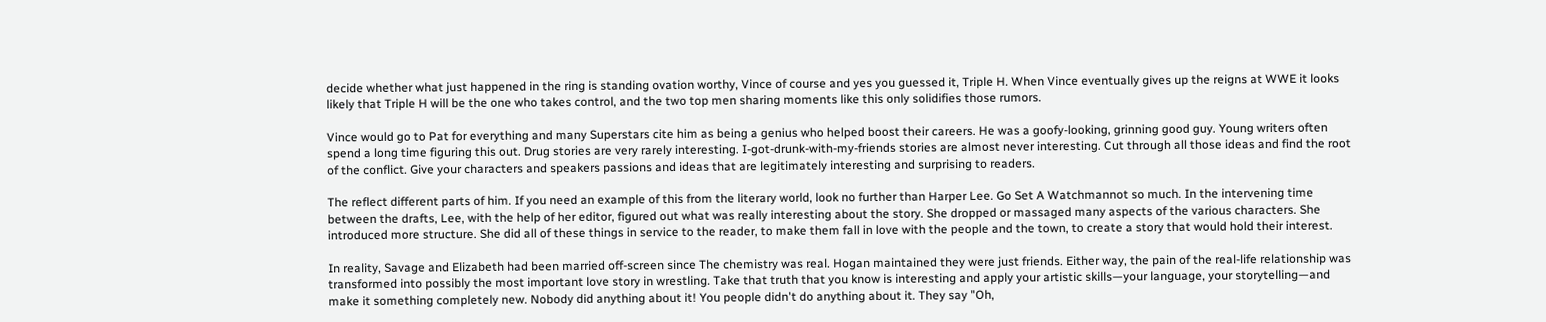decide whether what just happened in the ring is standing ovation worthy, Vince of course and yes you guessed it, Triple H. When Vince eventually gives up the reigns at WWE it looks likely that Triple H will be the one who takes control, and the two top men sharing moments like this only solidifies those rumors.

Vince would go to Pat for everything and many Superstars cite him as being a genius who helped boost their careers. He was a goofy-looking, grinning good guy. Young writers often spend a long time figuring this out. Drug stories are very rarely interesting. I-got-drunk-with-my-friends stories are almost never interesting. Cut through all those ideas and find the root of the conflict. Give your characters and speakers passions and ideas that are legitimately interesting and surprising to readers.

The reflect different parts of him. If you need an example of this from the literary world, look no further than Harper Lee. Go Set A Watchmannot so much. In the intervening time between the drafts, Lee, with the help of her editor, figured out what was really interesting about the story. She dropped or massaged many aspects of the various characters. She introduced more structure. She did all of these things in service to the reader, to make them fall in love with the people and the town, to create a story that would hold their interest.

In reality, Savage and Elizabeth had been married off-screen since The chemistry was real. Hogan maintained they were just friends. Either way, the pain of the real-life relationship was transformed into possibly the most important love story in wrestling. Take that truth that you know is interesting and apply your artistic skills—your language, your storytelling—and make it something completely new. Nobody did anything about it! You people didn't do anything about it. They say "Oh,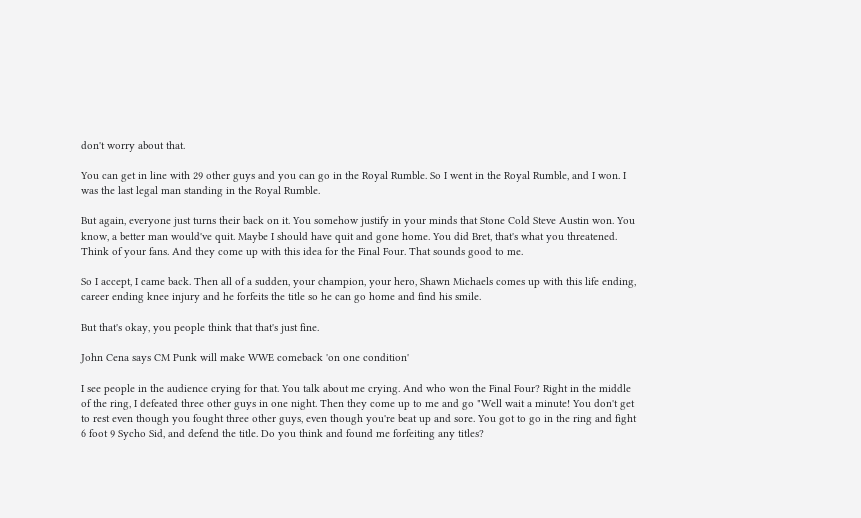don't worry about that.

You can get in line with 29 other guys and you can go in the Royal Rumble. So I went in the Royal Rumble, and I won. I was the last legal man standing in the Royal Rumble.

But again, everyone just turns their back on it. You somehow justify in your minds that Stone Cold Steve Austin won. You know, a better man would've quit. Maybe I should have quit and gone home. You did Bret, that's what you threatened. Think of your fans. And they come up with this idea for the Final Four. That sounds good to me.

So I accept, I came back. Then all of a sudden, your champion, your hero, Shawn Michaels comes up with this life ending, career ending knee injury and he forfeits the title so he can go home and find his smile.

But that's okay, you people think that that's just fine.

John Cena says CM Punk will make WWE comeback 'on one condition'

I see people in the audience crying for that. You talk about me crying. And who won the Final Four? Right in the middle of the ring, I defeated three other guys in one night. Then they come up to me and go "Well wait a minute! You don't get to rest even though you fought three other guys, even though you're beat up and sore. You got to go in the ring and fight 6 foot 9 Sycho Sid, and defend the title. Do you think and found me forfeiting any titles?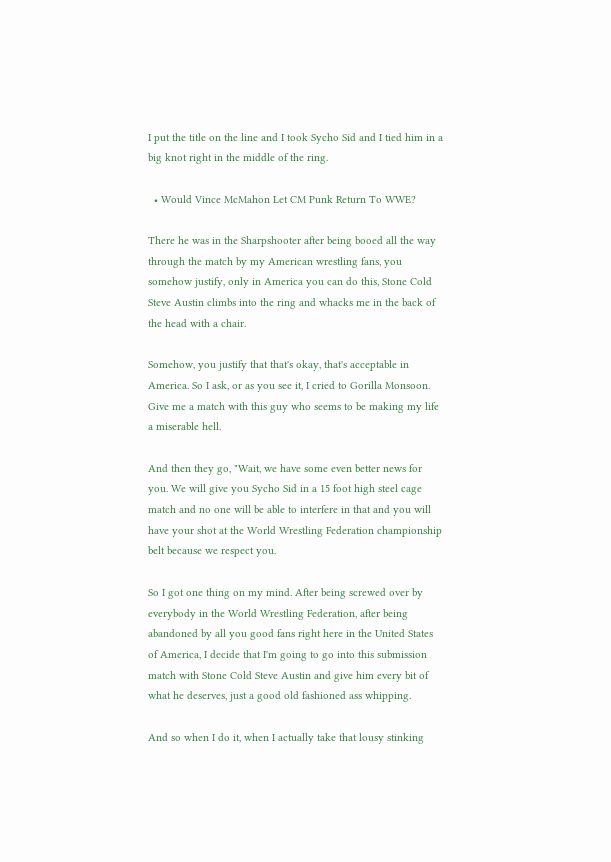I put the title on the line and I took Sycho Sid and I tied him in a big knot right in the middle of the ring.

  • Would Vince McMahon Let CM Punk Return To WWE?

There he was in the Sharpshooter after being booed all the way through the match by my American wrestling fans, you somehow justify, only in America you can do this, Stone Cold Steve Austin climbs into the ring and whacks me in the back of the head with a chair.

Somehow, you justify that that's okay, that's acceptable in America. So I ask, or as you see it, I cried to Gorilla Monsoon. Give me a match with this guy who seems to be making my life a miserable hell.

And then they go, "Wait, we have some even better news for you. We will give you Sycho Sid in a 15 foot high steel cage match and no one will be able to interfere in that and you will have your shot at the World Wrestling Federation championship belt because we respect you.

So I got one thing on my mind. After being screwed over by everybody in the World Wrestling Federation, after being abandoned by all you good fans right here in the United States of America, I decide that I'm going to go into this submission match with Stone Cold Steve Austin and give him every bit of what he deserves, just a good old fashioned ass whipping.

And so when I do it, when I actually take that lousy stinking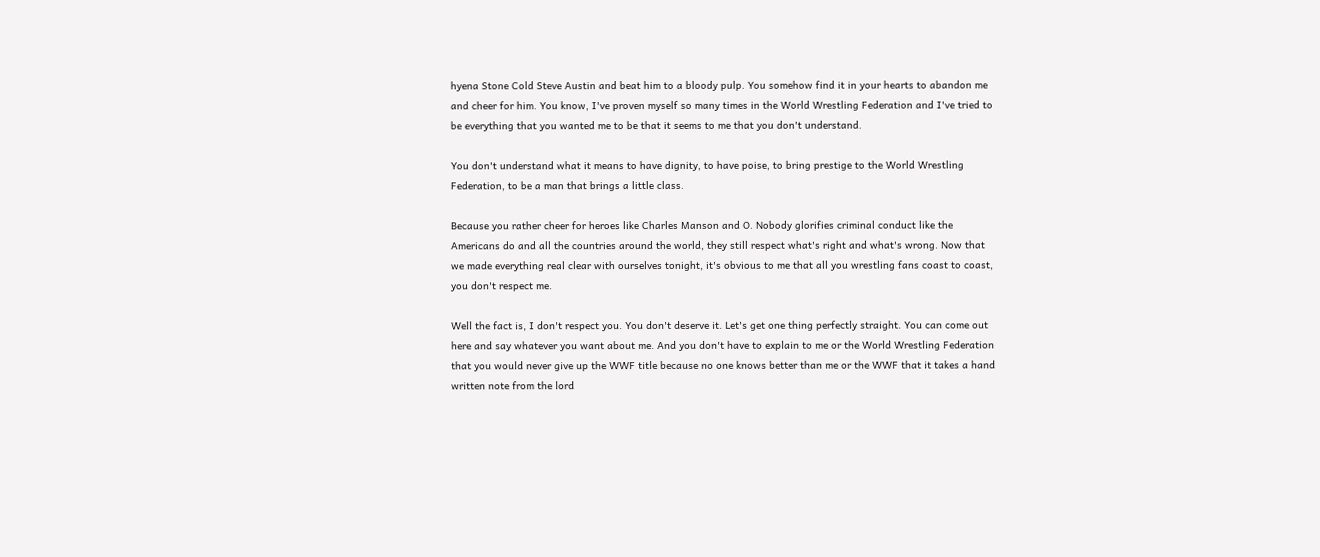hyena Stone Cold Steve Austin and beat him to a bloody pulp. You somehow find it in your hearts to abandon me and cheer for him. You know, I've proven myself so many times in the World Wrestling Federation and I've tried to be everything that you wanted me to be that it seems to me that you don't understand.

You don't understand what it means to have dignity, to have poise, to bring prestige to the World Wrestling Federation, to be a man that brings a little class.

Because you rather cheer for heroes like Charles Manson and O. Nobody glorifies criminal conduct like the Americans do and all the countries around the world, they still respect what's right and what's wrong. Now that we made everything real clear with ourselves tonight, it's obvious to me that all you wrestling fans coast to coast, you don't respect me.

Well the fact is, I don't respect you. You don't deserve it. Let's get one thing perfectly straight. You can come out here and say whatever you want about me. And you don't have to explain to me or the World Wrestling Federation that you would never give up the WWF title because no one knows better than me or the WWF that it takes a hand written note from the lord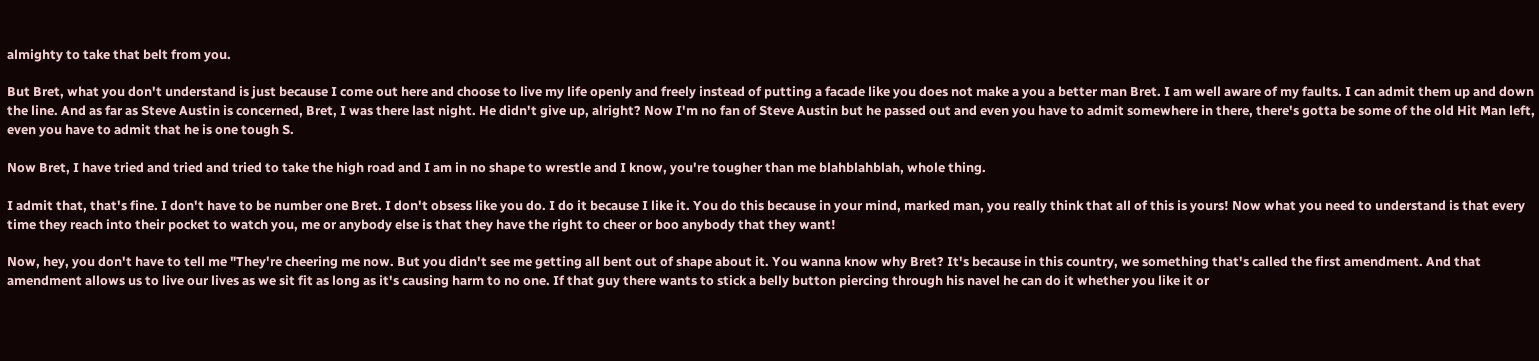almighty to take that belt from you.

But Bret, what you don't understand is just because I come out here and choose to live my life openly and freely instead of putting a facade like you does not make a you a better man Bret. I am well aware of my faults. I can admit them up and down the line. And as far as Steve Austin is concerned, Bret, I was there last night. He didn't give up, alright? Now I'm no fan of Steve Austin but he passed out and even you have to admit somewhere in there, there's gotta be some of the old Hit Man left, even you have to admit that he is one tough S.

Now Bret, I have tried and tried and tried to take the high road and I am in no shape to wrestle and I know, you're tougher than me blahblahblah, whole thing.

I admit that, that's fine. I don't have to be number one Bret. I don't obsess like you do. I do it because I like it. You do this because in your mind, marked man, you really think that all of this is yours! Now what you need to understand is that every time they reach into their pocket to watch you, me or anybody else is that they have the right to cheer or boo anybody that they want!

Now, hey, you don't have to tell me "They're cheering me now. But you didn't see me getting all bent out of shape about it. You wanna know why Bret? It's because in this country, we something that's called the first amendment. And that amendment allows us to live our lives as we sit fit as long as it's causing harm to no one. If that guy there wants to stick a belly button piercing through his navel he can do it whether you like it or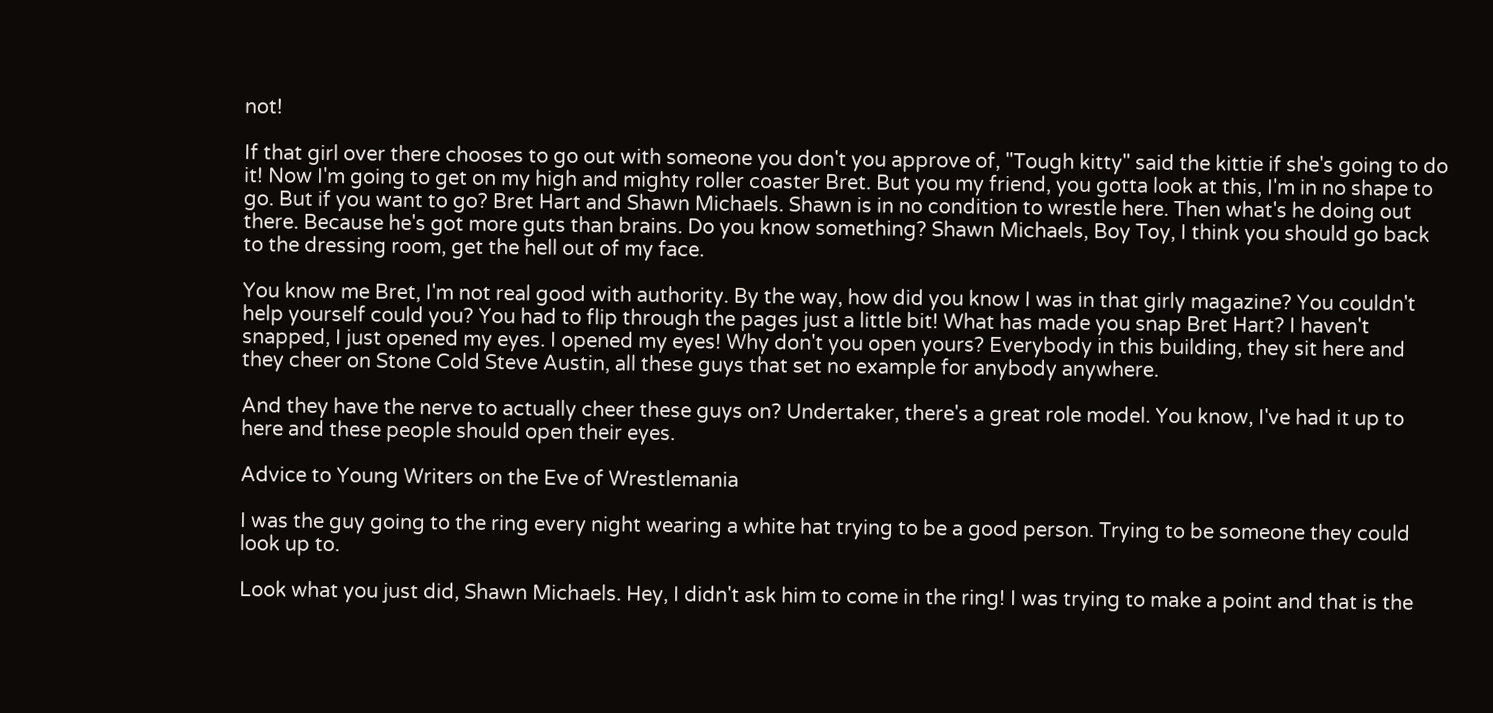not!

If that girl over there chooses to go out with someone you don't you approve of, "Tough kitty" said the kittie if she's going to do it! Now I'm going to get on my high and mighty roller coaster Bret. But you my friend, you gotta look at this, I'm in no shape to go. But if you want to go? Bret Hart and Shawn Michaels. Shawn is in no condition to wrestle here. Then what's he doing out there. Because he's got more guts than brains. Do you know something? Shawn Michaels, Boy Toy, I think you should go back to the dressing room, get the hell out of my face.

You know me Bret, I'm not real good with authority. By the way, how did you know I was in that girly magazine? You couldn't help yourself could you? You had to flip through the pages just a little bit! What has made you snap Bret Hart? I haven't snapped, I just opened my eyes. I opened my eyes! Why don't you open yours? Everybody in this building, they sit here and they cheer on Stone Cold Steve Austin, all these guys that set no example for anybody anywhere.

And they have the nerve to actually cheer these guys on? Undertaker, there's a great role model. You know, I've had it up to here and these people should open their eyes.

Advice to Young Writers on the Eve of Wrestlemania

I was the guy going to the ring every night wearing a white hat trying to be a good person. Trying to be someone they could look up to.

Look what you just did, Shawn Michaels. Hey, I didn't ask him to come in the ring! I was trying to make a point and that is the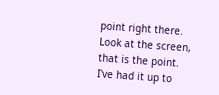point right there. Look at the screen, that is the point. I've had it up to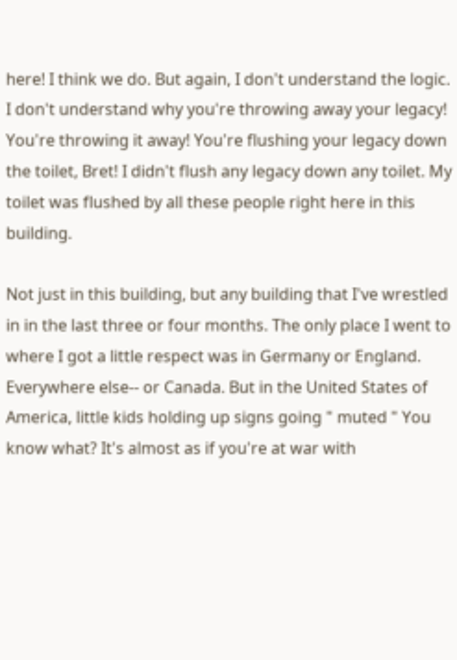here! I think we do. But again, I don't understand the logic. I don't understand why you're throwing away your legacy! You're throwing it away! You're flushing your legacy down the toilet, Bret! I didn't flush any legacy down any toilet. My toilet was flushed by all these people right here in this building.

Not just in this building, but any building that I've wrestled in in the last three or four months. The only place I went to where I got a little respect was in Germany or England. Everywhere else-- or Canada. But in the United States of America, little kids holding up signs going " muted " You know what? It's almost as if you're at war with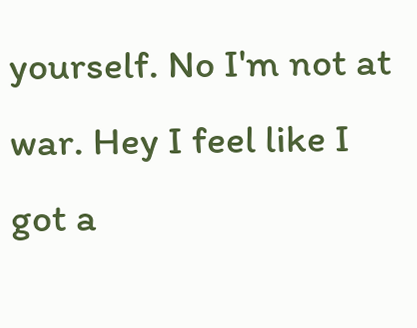yourself. No I'm not at war. Hey I feel like I got a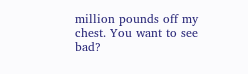million pounds off my chest. You want to see bad?